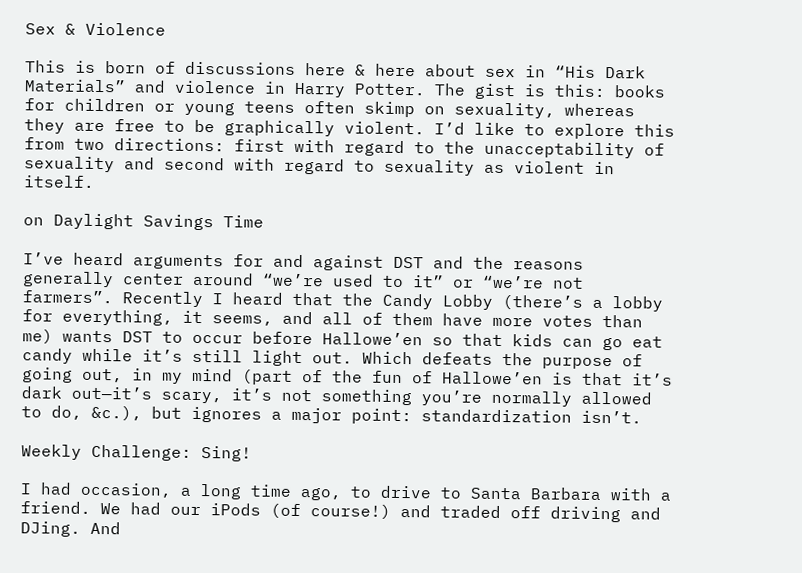Sex & Violence

This is born of discussions here & here about sex in “His Dark Materials” and violence in Harry Potter. The gist is this: books for children or young teens often skimp on sexuality, whereas they are free to be graphically violent. I’d like to explore this from two directions: first with regard to the unacceptability of sexuality and second with regard to sexuality as violent in itself.

on Daylight Savings Time

I’ve heard arguments for and against DST and the reasons generally center around “we’re used to it” or “we’re not farmers”. Recently I heard that the Candy Lobby (there’s a lobby for everything, it seems, and all of them have more votes than me) wants DST to occur before Hallowe’en so that kids can go eat candy while it’s still light out. Which defeats the purpose of going out, in my mind (part of the fun of Hallowe’en is that it’s dark out—it’s scary, it’s not something you’re normally allowed to do, &c.), but ignores a major point: standardization isn’t.

Weekly Challenge: Sing!

I had occasion, a long time ago, to drive to Santa Barbara with a friend. We had our iPods (of course!) and traded off driving and DJing. And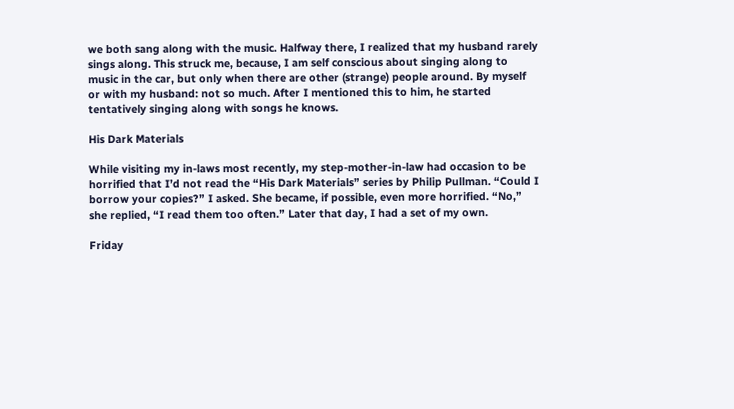we both sang along with the music. Halfway there, I realized that my husband rarely sings along. This struck me, because, I am self conscious about singing along to music in the car, but only when there are other (strange) people around. By myself or with my husband: not so much. After I mentioned this to him, he started tentatively singing along with songs he knows.

His Dark Materials

While visiting my in-laws most recently, my step-mother-in-law had occasion to be horrified that I’d not read the “His Dark Materials” series by Philip Pullman. “Could I borrow your copies?” I asked. She became, if possible, even more horrified. “No,” she replied, “I read them too often.” Later that day, I had a set of my own.

Friday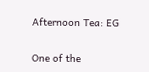Afternoon Tea: EG

One of the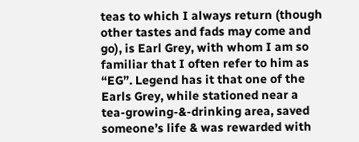teas to which I always return (though other tastes and fads may come and go), is Earl Grey, with whom I am so familiar that I often refer to him as “EG”. Legend has it that one of the Earls Grey, while stationed near a tea-growing-&-drinking area, saved someone’s life & was rewarded with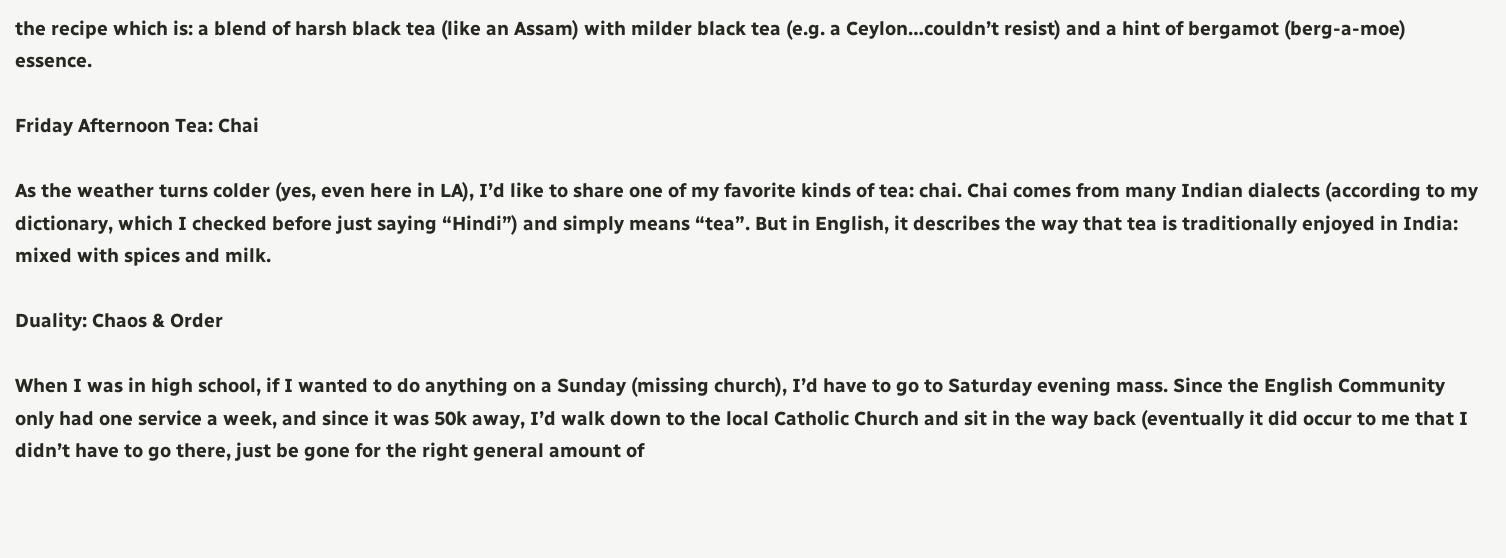the recipe which is: a blend of harsh black tea (like an Assam) with milder black tea (e.g. a Ceylon…couldn’t resist) and a hint of bergamot (berg-a-moe) essence.

Friday Afternoon Tea: Chai

As the weather turns colder (yes, even here in LA), I’d like to share one of my favorite kinds of tea: chai. Chai comes from many Indian dialects (according to my dictionary, which I checked before just saying “Hindi”) and simply means “tea”. But in English, it describes the way that tea is traditionally enjoyed in India: mixed with spices and milk.

Duality: Chaos & Order

When I was in high school, if I wanted to do anything on a Sunday (missing church), I’d have to go to Saturday evening mass. Since the English Community only had one service a week, and since it was 50k away, I’d walk down to the local Catholic Church and sit in the way back (eventually it did occur to me that I didn’t have to go there, just be gone for the right general amount of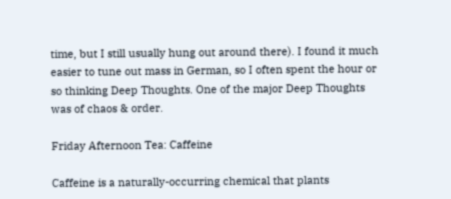time, but I still usually hung out around there). I found it much easier to tune out mass in German, so I often spent the hour or so thinking Deep Thoughts. One of the major Deep Thoughts was of chaos & order.

Friday Afternoon Tea: Caffeine

Caffeine is a naturally-occurring chemical that plants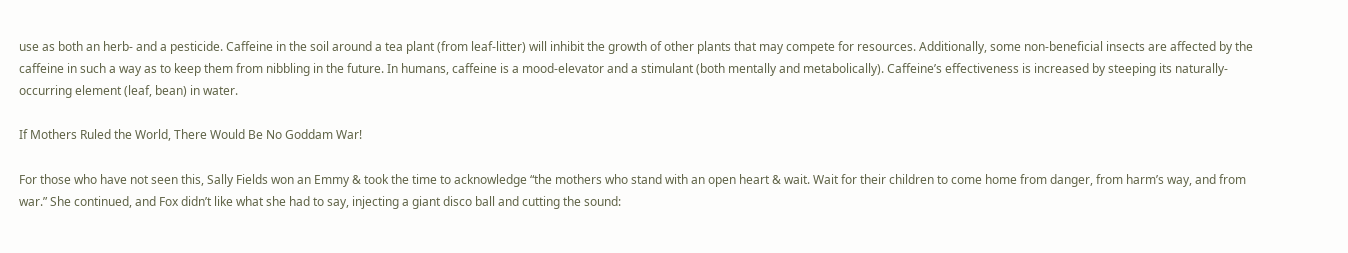use as both an herb- and a pesticide. Caffeine in the soil around a tea plant (from leaf-litter) will inhibit the growth of other plants that may compete for resources. Additionally, some non-beneficial insects are affected by the caffeine in such a way as to keep them from nibbling in the future. In humans, caffeine is a mood-elevator and a stimulant (both mentally and metabolically). Caffeine’s effectiveness is increased by steeping its naturally-occurring element (leaf, bean) in water.

If Mothers Ruled the World, There Would Be No Goddam War!

For those who have not seen this, Sally Fields won an Emmy & took the time to acknowledge “the mothers who stand with an open heart & wait. Wait for their children to come home from danger, from harm’s way, and from war.” She continued, and Fox didn’t like what she had to say, injecting a giant disco ball and cutting the sound: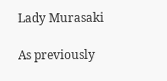Lady Murasaki

As previously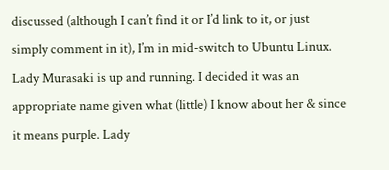discussed (although I can’t find it or I’d link to it, or just simply comment in it), I’m in mid-switch to Ubuntu Linux. Lady Murasaki is up and running. I decided it was an appropriate name given what (little) I know about her & since it means purple. Lady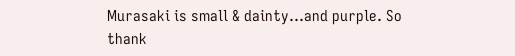Murasaki is small & dainty…and purple. So thank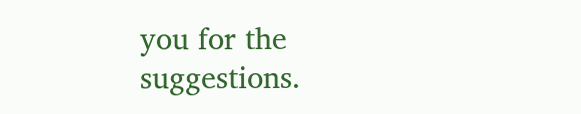you for the suggestions.